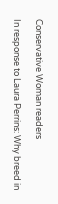Conservative Woman readers

In response to Laura Perrins: Why breed in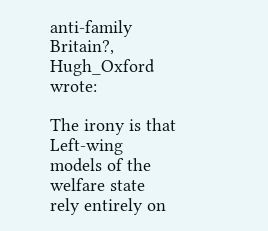anti-family Britain?, Hugh_Oxford wrote:

The irony is that Left-wing models of the welfare state rely entirely on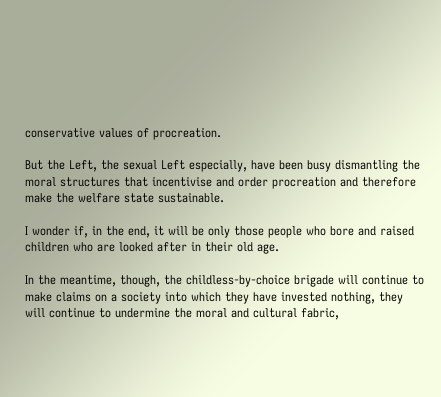conservative values of procreation.

But the Left, the sexual Left especially, have been busy dismantling the moral structures that incentivise and order procreation and therefore make the welfare state sustainable.

I wonder if, in the end, it will be only those people who bore and raised children who are looked after in their old age.

In the meantime, though, the childless-by-choice brigade will continue to make claims on a society into which they have invested nothing, they will continue to undermine the moral and cultural fabric,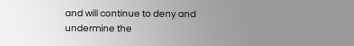and will continue to deny and undermine the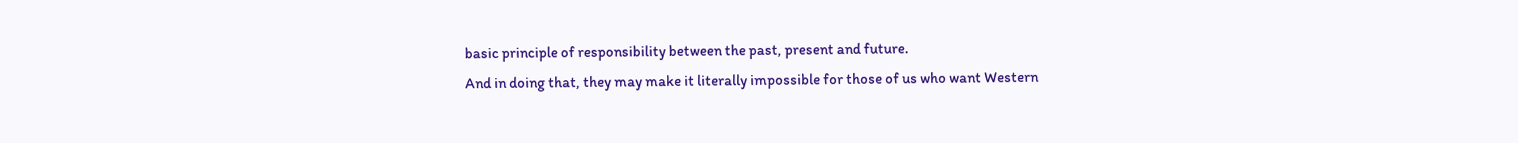basic principle of responsibility between the past, present and future.
And in doing that, they may make it literally impossible for those of us who want Western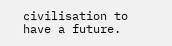civilisation to have a future.